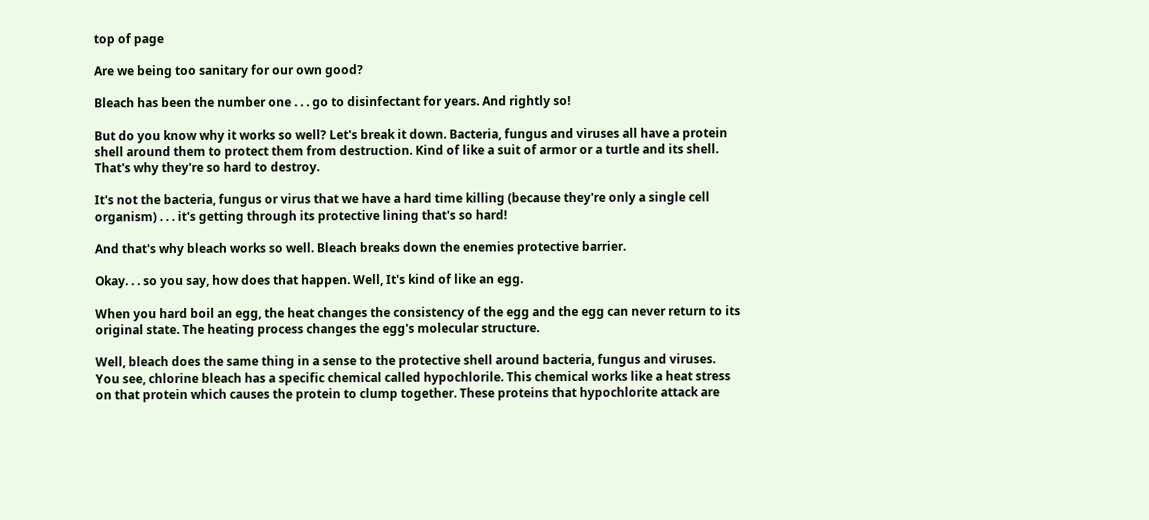top of page

Are we being too sanitary for our own good?

Bleach has been the number one . . . go to disinfectant for years. And rightly so!

But do you know why it works so well? Let's break it down. Bacteria, fungus and viruses all have a protein shell around them to protect them from destruction. Kind of like a suit of armor or a turtle and its shell. That's why they're so hard to destroy.

It's not the bacteria, fungus or virus that we have a hard time killing (because they're only a single cell organism) . . . it's getting through its protective lining that's so hard!

And that's why bleach works so well. Bleach breaks down the enemies protective barrier.

Okay. . . so you say, how does that happen. Well, It's kind of like an egg.

When you hard boil an egg, the heat changes the consistency of the egg and the egg can never return to its original state. The heating process changes the egg's molecular structure.

Well, bleach does the same thing in a sense to the protective shell around bacteria, fungus and viruses. You see, chlorine bleach has a specific chemical called hypochlorile. This chemical works like a heat stress on that protein which causes the protein to clump together. These proteins that hypochlorite attack are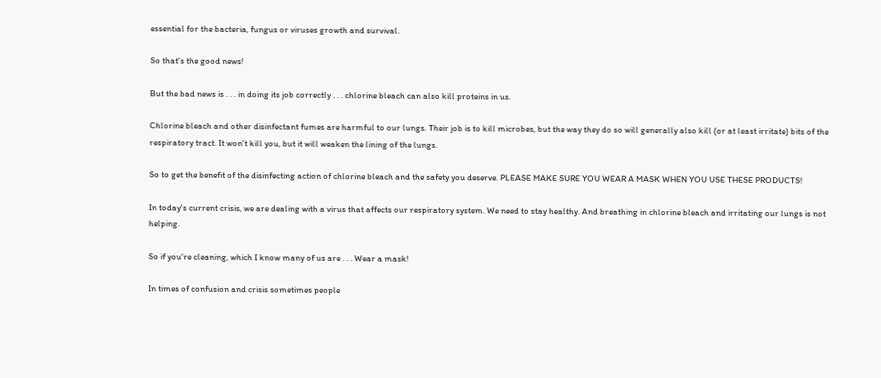essential for the bacteria, fungus or viruses growth and survival.

So that's the good news!

But the bad news is . . . in doing its job correctly . . . chlorine bleach can also kill proteins in us.

Chlorine bleach and other disinfectant fumes are harmful to our lungs. Their job is to kill microbes, but the way they do so will generally also kill (or at least irritate) bits of the respiratory tract. It won't kill you, but it will weaken the lining of the lungs.

So to get the benefit of the disinfecting action of chlorine bleach and the safety you deserve. PLEASE MAKE SURE YOU WEAR A MASK WHEN YOU USE THESE PRODUCTS!

In today's current crisis, we are dealing with a virus that affects our respiratory system. We need to stay healthy. And breathing in chlorine bleach and irritating our lungs is not helping.

So if you're cleaning, which I know many of us are . . . Wear a mask!

In times of confusion and crisis sometimes people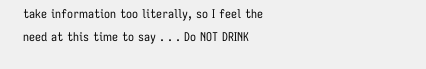take information too literally, so I feel the need at this time to say . . . Do NOT DRINK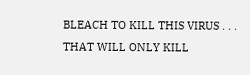BLEACH TO KILL THIS VIRUS . . . THAT WILL ONLY KILL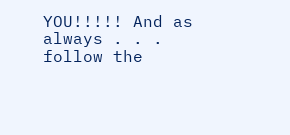YOU!!!!! And as always . . . follow the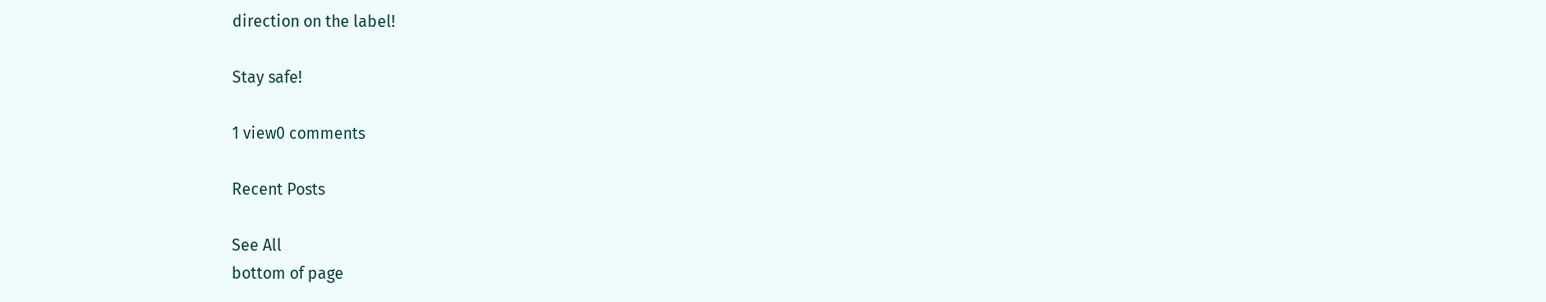direction on the label!

Stay safe!

1 view0 comments

Recent Posts

See All
bottom of page